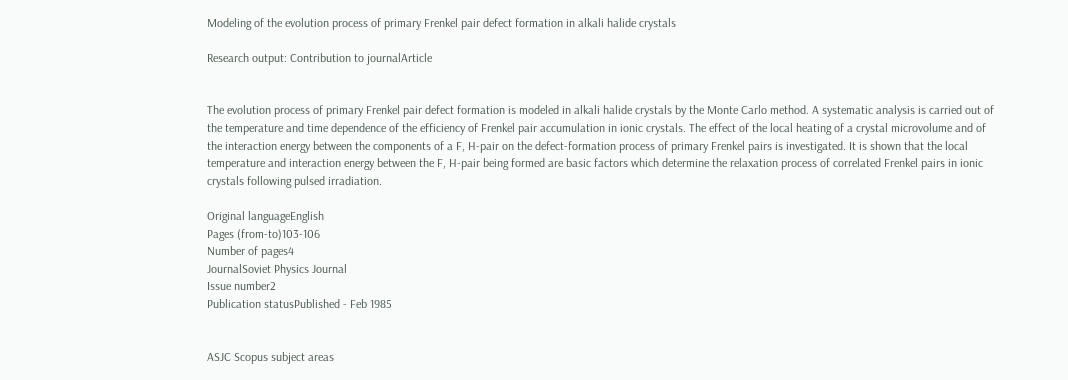Modeling of the evolution process of primary Frenkel pair defect formation in alkali halide crystals

Research output: Contribution to journalArticle


The evolution process of primary Frenkel pair defect formation is modeled in alkali halide crystals by the Monte Carlo method. A systematic analysis is carried out of the temperature and time dependence of the efficiency of Frenkel pair accumulation in ionic crystals. The effect of the local heating of a crystal microvolume and of the interaction energy between the components of a F, H-pair on the defect-formation process of primary Frenkel pairs is investigated. It is shown that the local temperature and interaction energy between the F, H-pair being formed are basic factors which determine the relaxation process of correlated Frenkel pairs in ionic crystals following pulsed irradiation.

Original languageEnglish
Pages (from-to)103-106
Number of pages4
JournalSoviet Physics Journal
Issue number2
Publication statusPublished - Feb 1985


ASJC Scopus subject areas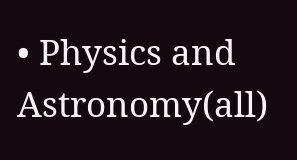• Physics and Astronomy(all)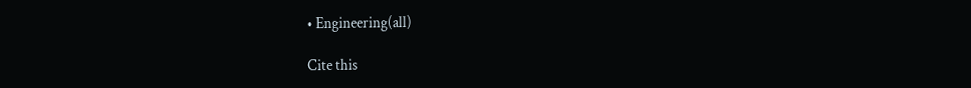• Engineering(all)

Cite this